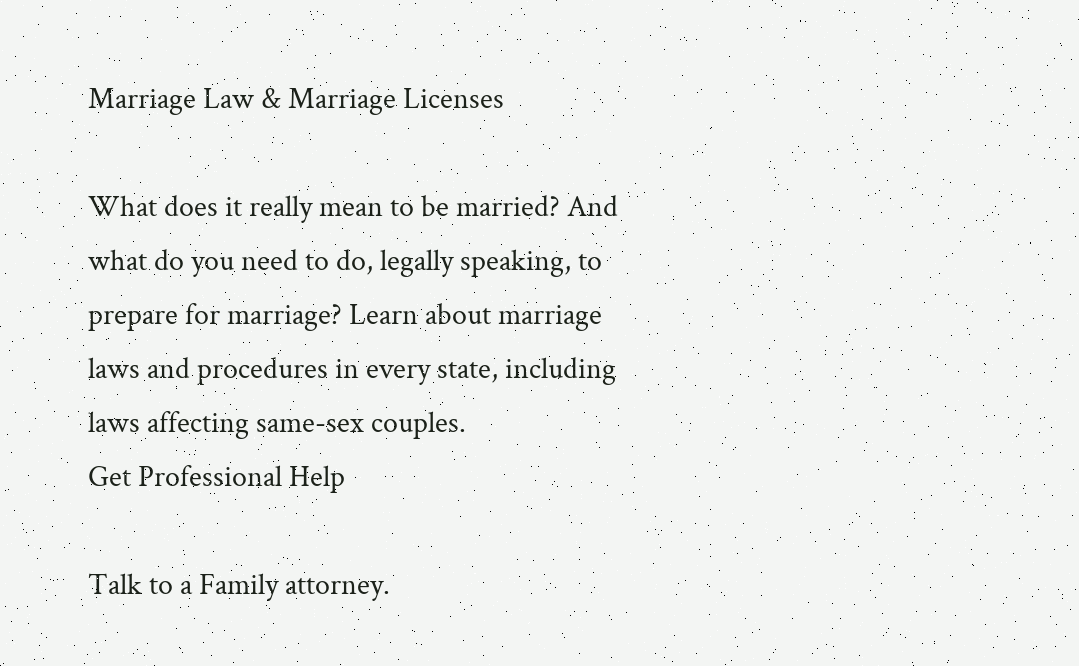Marriage Law & Marriage Licenses

What does it really mean to be married? And what do you need to do, legally speaking, to prepare for marriage? Learn about marriage laws and procedures in every state, including laws affecting same-sex couples.
Get Professional Help

Talk to a Family attorney.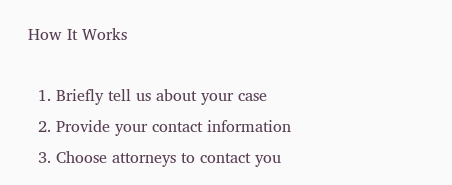How It Works

  1. Briefly tell us about your case
  2. Provide your contact information
  3. Choose attorneys to contact you